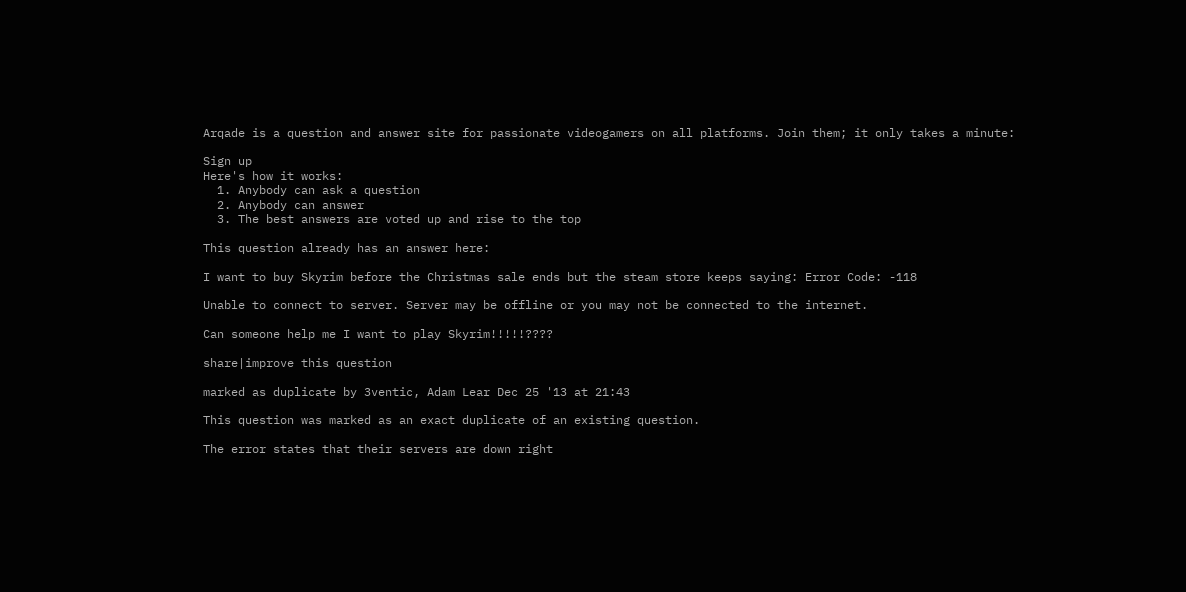Arqade is a question and answer site for passionate videogamers on all platforms. Join them; it only takes a minute:

Sign up
Here's how it works:
  1. Anybody can ask a question
  2. Anybody can answer
  3. The best answers are voted up and rise to the top

This question already has an answer here:

I want to buy Skyrim before the Christmas sale ends but the steam store keeps saying: Error Code: -118

Unable to connect to server. Server may be offline or you may not be connected to the internet.

Can someone help me I want to play Skyrim!!!!!????

share|improve this question

marked as duplicate by 3ventic, Adam Lear Dec 25 '13 at 21:43

This question was marked as an exact duplicate of an existing question.

The error states that their servers are down right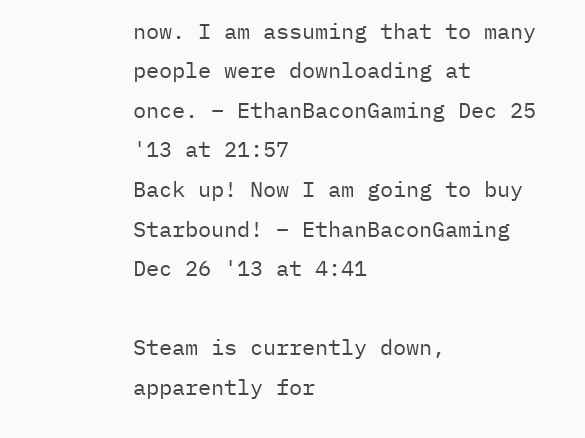now. I am assuming that to many people were downloading at once. – EthanBaconGaming Dec 25 '13 at 21:57
Back up! Now I am going to buy Starbound! – EthanBaconGaming Dec 26 '13 at 4:41

Steam is currently down, apparently for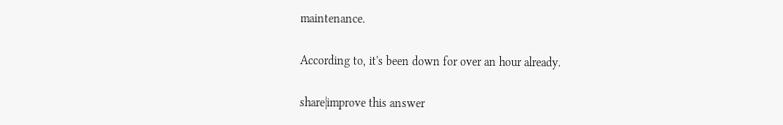maintenance.

According to, it's been down for over an hour already.

share|improve this answer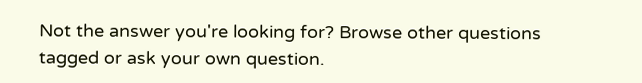Not the answer you're looking for? Browse other questions tagged or ask your own question.